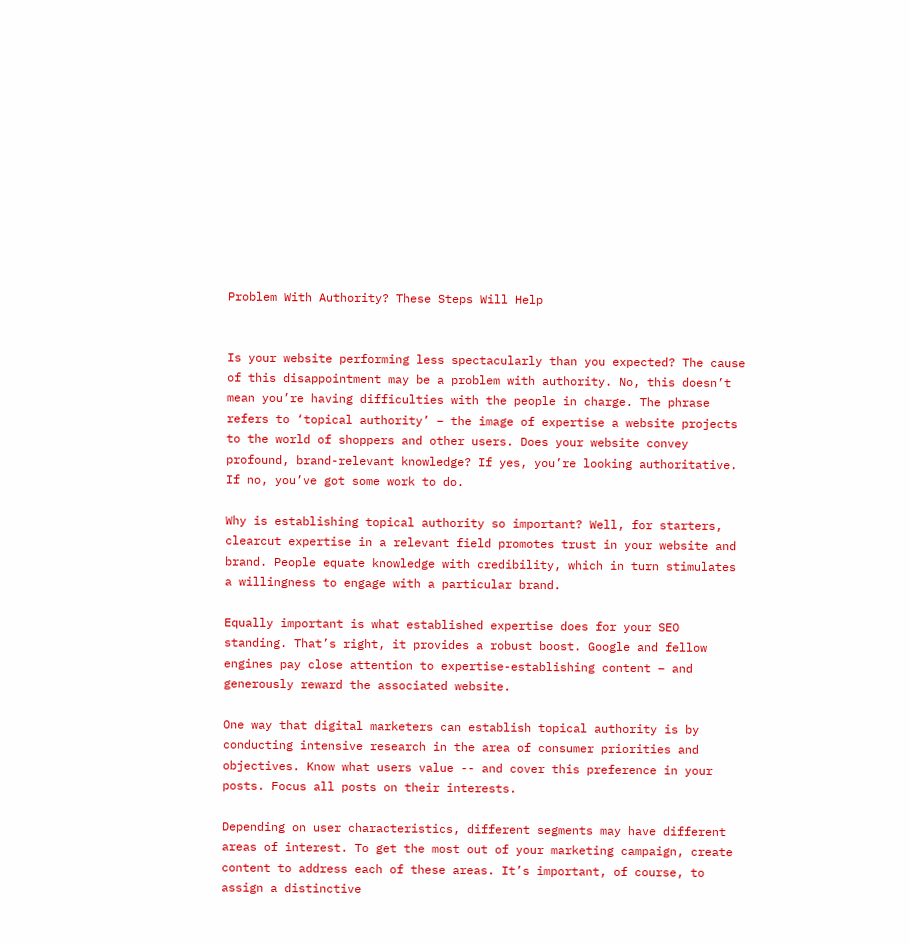Problem With Authority? These Steps Will Help


Is your website performing less spectacularly than you expected? The cause of this disappointment may be a problem with authority. No, this doesn’t mean you’re having difficulties with the people in charge. The phrase refers to ‘topical authority’ – the image of expertise a website projects to the world of shoppers and other users. Does your website convey profound, brand-relevant knowledge? If yes, you’re looking authoritative. If no, you’ve got some work to do.

Why is establishing topical authority so important? Well, for starters, clearcut expertise in a relevant field promotes trust in your website and brand. People equate knowledge with credibility, which in turn stimulates a willingness to engage with a particular brand.

Equally important is what established expertise does for your SEO standing. That’s right, it provides a robust boost. Google and fellow engines pay close attention to expertise-establishing content – and generously reward the associated website.

One way that digital marketers can establish topical authority is by conducting intensive research in the area of consumer priorities and objectives. Know what users value -- and cover this preference in your posts. Focus all posts on their interests.

Depending on user characteristics, different segments may have different areas of interest. To get the most out of your marketing campaign, create content to address each of these areas. It’s important, of course, to assign a distinctive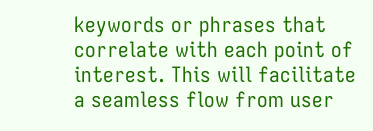keywords or phrases that correlate with each point of interest. This will facilitate a seamless flow from user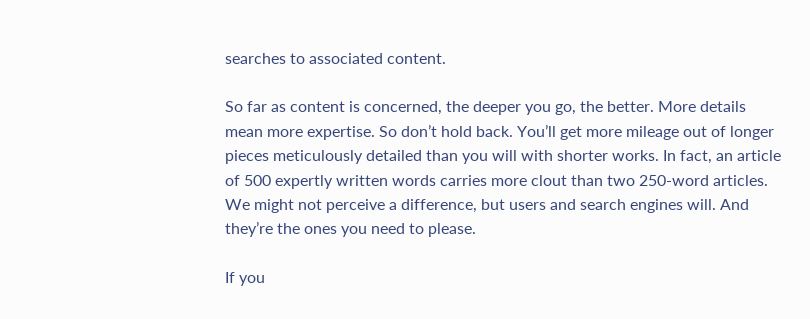searches to associated content.

So far as content is concerned, the deeper you go, the better. More details mean more expertise. So don’t hold back. You’ll get more mileage out of longer pieces meticulously detailed than you will with shorter works. In fact, an article of 500 expertly written words carries more clout than two 250-word articles. We might not perceive a difference, but users and search engines will. And they’re the ones you need to please.

If you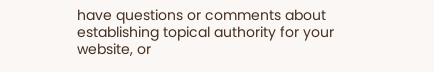have questions or comments about establishing topical authority for your website, or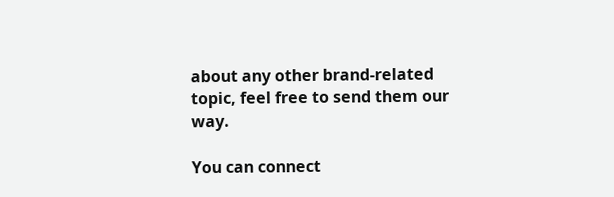about any other brand-related topic, feel free to send them our way.

You can connect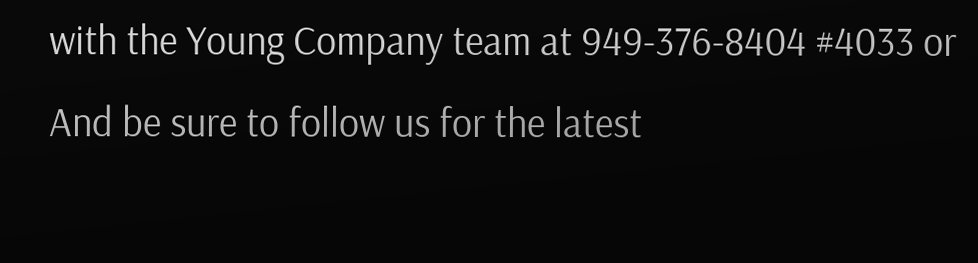with the Young Company team at 949-376-8404 #4033 or And be sure to follow us for the latest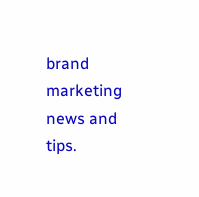brand marketing news and tips.